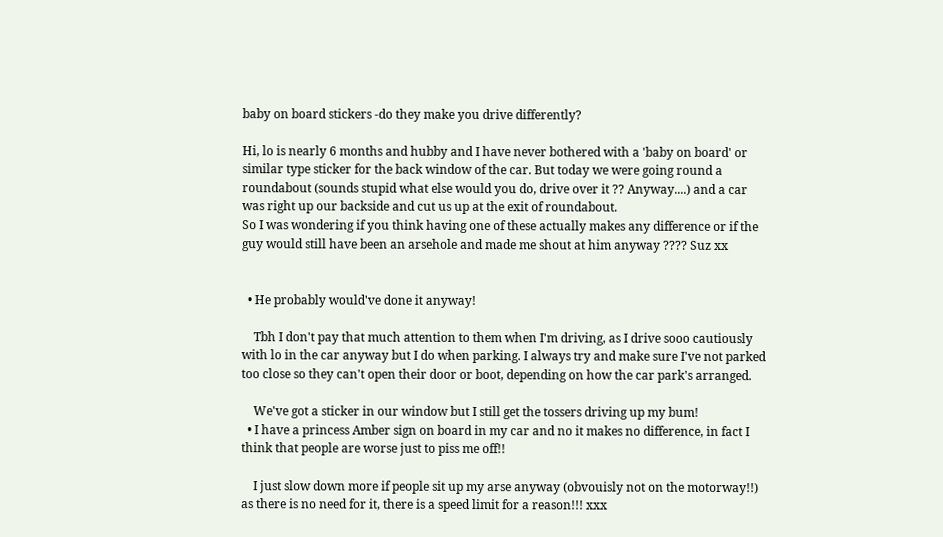baby on board stickers -do they make you drive differently?

Hi, lo is nearly 6 months and hubby and I have never bothered with a 'baby on board' or similar type sticker for the back window of the car. But today we were going round a roundabout (sounds stupid what else would you do, drive over it ?? Anyway....) and a car was right up our backside and cut us up at the exit of roundabout.
So I was wondering if you think having one of these actually makes any difference or if the guy would still have been an arsehole and made me shout at him anyway ???? Suz xx


  • He probably would've done it anyway!

    Tbh I don't pay that much attention to them when I'm driving, as I drive sooo cautiously with lo in the car anyway but I do when parking. I always try and make sure I've not parked too close so they can't open their door or boot, depending on how the car park's arranged.

    We've got a sticker in our window but I still get the tossers driving up my bum!
  • I have a princess Amber sign on board in my car and no it makes no difference, in fact I think that people are worse just to piss me off!!

    I just slow down more if people sit up my arse anyway (obvouisly not on the motorway!!) as there is no need for it, there is a speed limit for a reason!!! xxx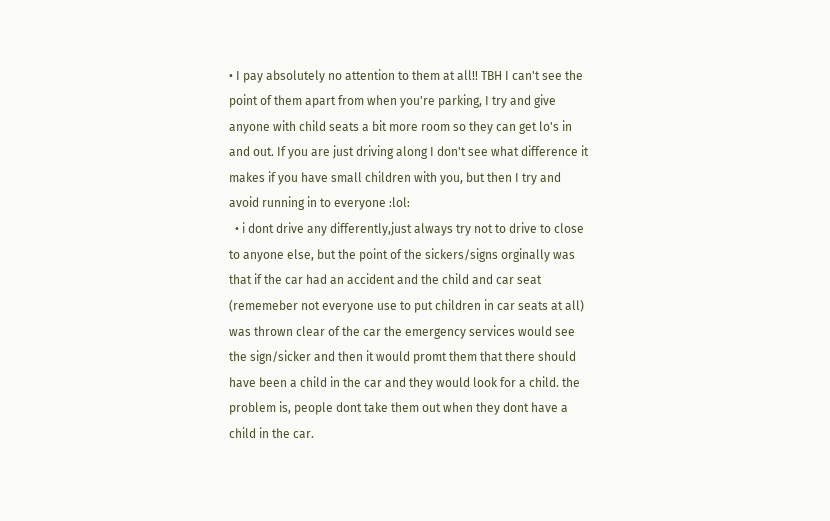• I pay absolutely no attention to them at all!! TBH I can't see the point of them apart from when you're parking, I try and give anyone with child seats a bit more room so they can get lo's in and out. If you are just driving along I don't see what difference it makes if you have small children with you, but then I try and avoid running in to everyone :lol:
  • i dont drive any differently,just always try not to drive to close to anyone else, but the point of the sickers/signs orginally was that if the car had an accident and the child and car seat (rememeber not everyone use to put children in car seats at all) was thrown clear of the car the emergency services would see the sign/sicker and then it would promt them that there should have been a child in the car and they would look for a child. the problem is, people dont take them out when they dont have a child in the car.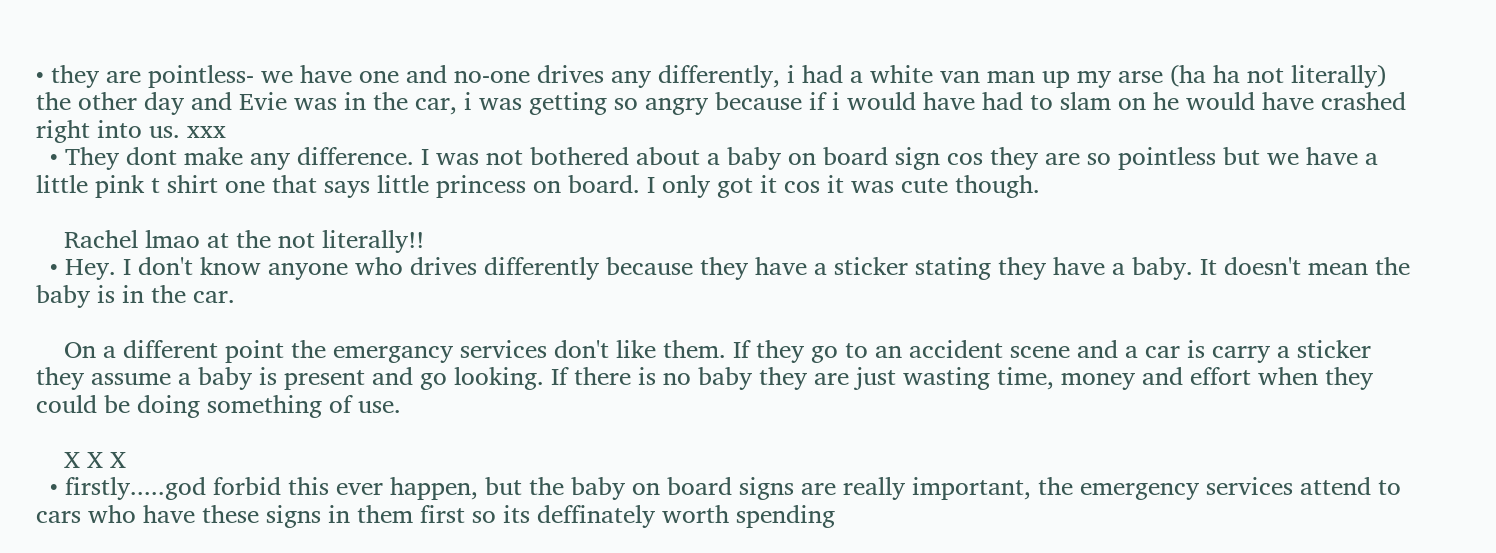• they are pointless- we have one and no-one drives any differently, i had a white van man up my arse (ha ha not literally) the other day and Evie was in the car, i was getting so angry because if i would have had to slam on he would have crashed right into us. xxx
  • They dont make any difference. I was not bothered about a baby on board sign cos they are so pointless but we have a little pink t shirt one that says little princess on board. I only got it cos it was cute though.

    Rachel lmao at the not literally!!
  • Hey. I don't know anyone who drives differently because they have a sticker stating they have a baby. It doesn't mean the baby is in the car.

    On a different point the emergancy services don't like them. If they go to an accident scene and a car is carry a sticker they assume a baby is present and go looking. If there is no baby they are just wasting time, money and effort when they could be doing something of use.

    X X X
  • firstly.....god forbid this ever happen, but the baby on board signs are really important, the emergency services attend to cars who have these signs in them first so its deffinately worth spending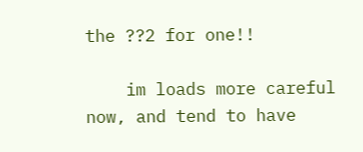the ??2 for one!!

    im loads more careful now, and tend to have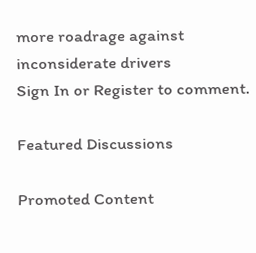more roadrage against inconsiderate drivers
Sign In or Register to comment.

Featured Discussions

Promoted Content